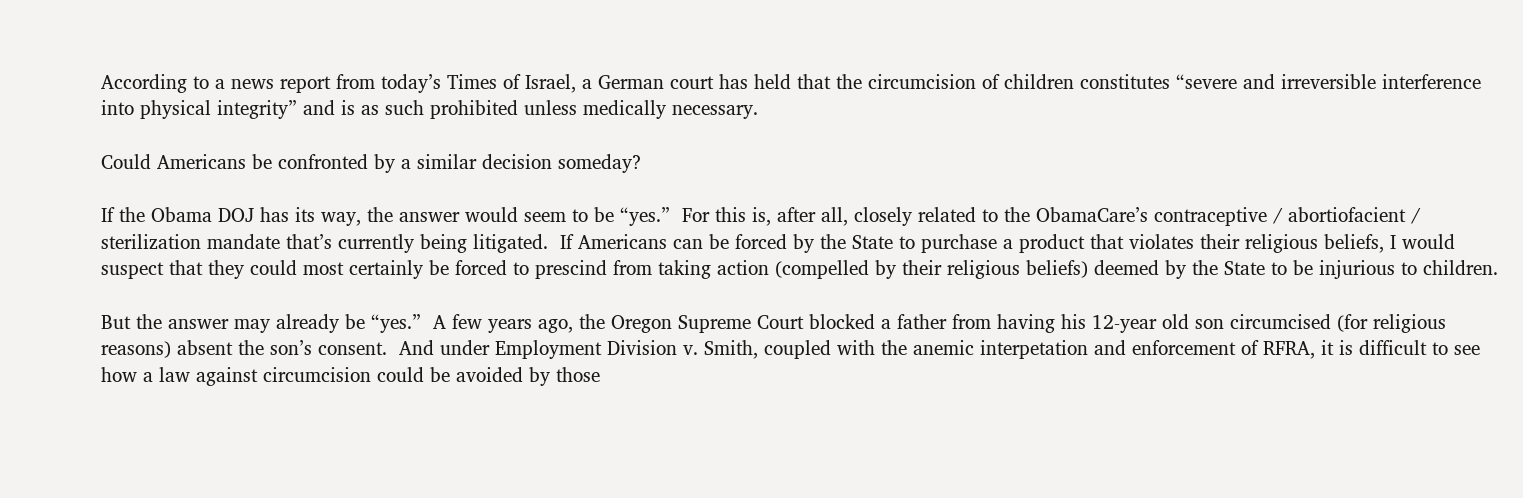According to a news report from today’s Times of Israel, a German court has held that the circumcision of children constitutes “severe and irreversible interference into physical integrity” and is as such prohibited unless medically necessary.

Could Americans be confronted by a similar decision someday?

If the Obama DOJ has its way, the answer would seem to be “yes.”  For this is, after all, closely related to the ObamaCare’s contraceptive / abortiofacient / sterilization mandate that’s currently being litigated.  If Americans can be forced by the State to purchase a product that violates their religious beliefs, I would suspect that they could most certainly be forced to prescind from taking action (compelled by their religious beliefs) deemed by the State to be injurious to children.

But the answer may already be “yes.”  A few years ago, the Oregon Supreme Court blocked a father from having his 12-year old son circumcised (for religious reasons) absent the son’s consent.  And under Employment Division v. Smith, coupled with the anemic interpetation and enforcement of RFRA, it is difficult to see how a law against circumcision could be avoided by those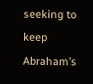seeking to keep Abraham’s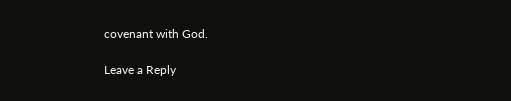covenant with God.

Leave a Reply